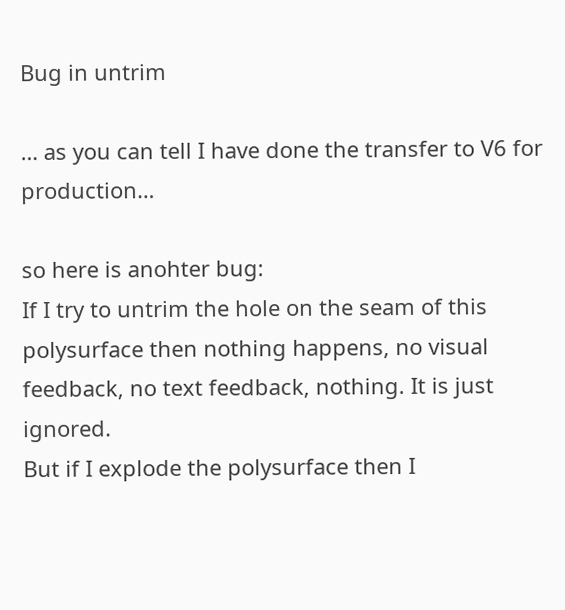Bug in untrim

… as you can tell I have done the transfer to V6 for production…

so here is anohter bug:
If I try to untrim the hole on the seam of this polysurface then nothing happens, no visual feedback, no text feedback, nothing. It is just ignored.
But if I explode the polysurface then I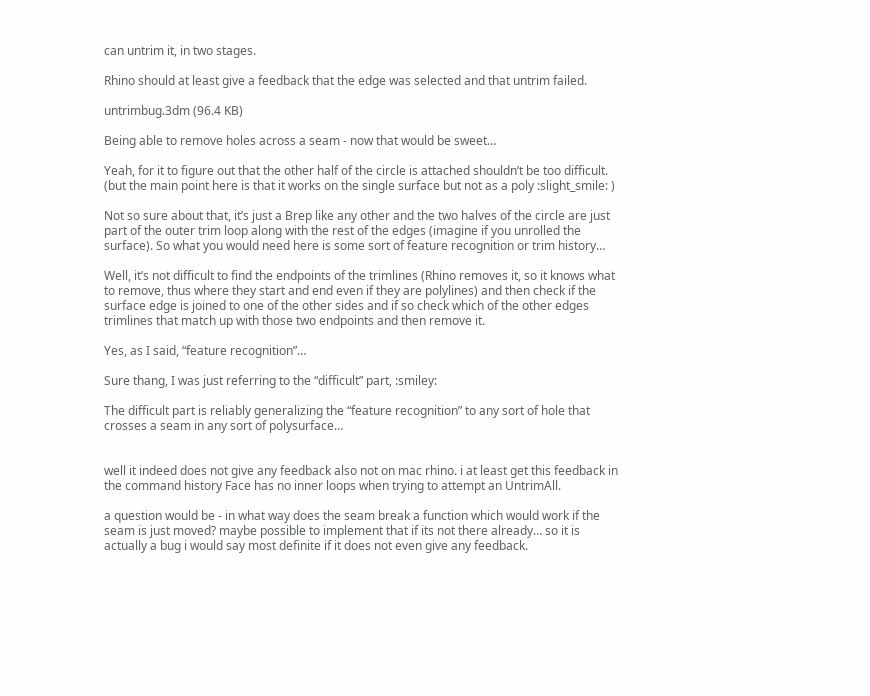can untrim it, in two stages.

Rhino should at least give a feedback that the edge was selected and that untrim failed.

untrimbug.3dm (96.4 KB)

Being able to remove holes across a seam - now that would be sweet…

Yeah, for it to figure out that the other half of the circle is attached shouldn’t be too difficult.
(but the main point here is that it works on the single surface but not as a poly :slight_smile: )

Not so sure about that, it’s just a Brep like any other and the two halves of the circle are just part of the outer trim loop along with the rest of the edges (imagine if you unrolled the surface). So what you would need here is some sort of feature recognition or trim history…

Well, it’s not difficult to find the endpoints of the trimlines (Rhino removes it, so it knows what to remove, thus where they start and end even if they are polylines) and then check if the surface edge is joined to one of the other sides and if so check which of the other edges trimlines that match up with those two endpoints and then remove it.

Yes, as I said, “feature recognition”…

Sure thang, I was just referring to the “difficult” part, :smiley:

The difficult part is reliably generalizing the “feature recognition” to any sort of hole that crosses a seam in any sort of polysurface…


well it indeed does not give any feedback also not on mac rhino. i at least get this feedback in the command history Face has no inner loops when trying to attempt an UntrimAll.

a question would be - in what way does the seam break a function which would work if the seam is just moved? maybe possible to implement that if its not there already… so it is actually a bug i would say most definite if it does not even give any feedback.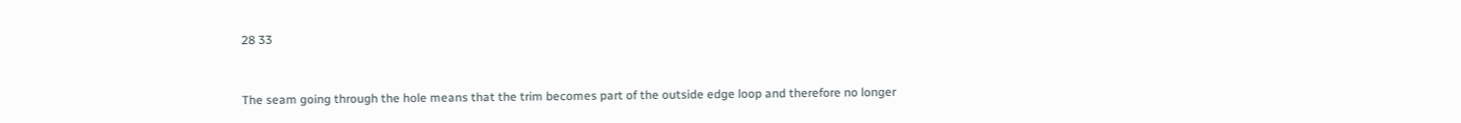28 33


The seam going through the hole means that the trim becomes part of the outside edge loop and therefore no longer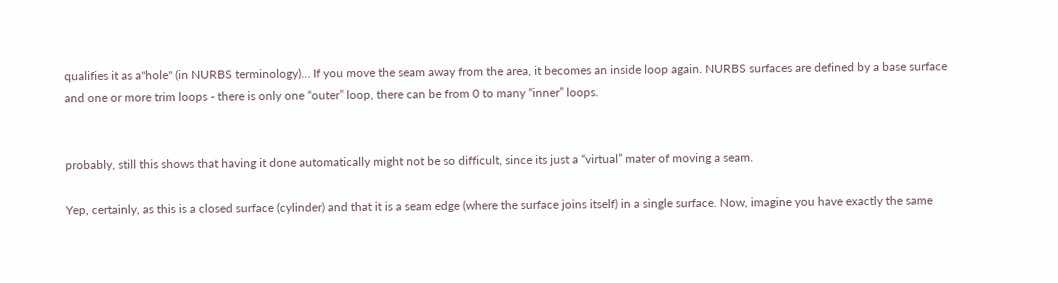qualifies it as a"hole" (in NURBS terminology)… If you move the seam away from the area, it becomes an inside loop again. NURBS surfaces are defined by a base surface and one or more trim loops - there is only one “outer” loop, there can be from 0 to many “inner” loops.


probably, still this shows that having it done automatically might not be so difficult, since its just a “virtual” mater of moving a seam.

Yep, certainly, as this is a closed surface (cylinder) and that it is a seam edge (where the surface joins itself) in a single surface. Now, imagine you have exactly the same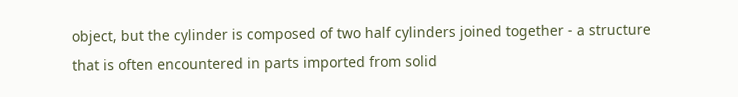object, but the cylinder is composed of two half cylinders joined together - a structure that is often encountered in parts imported from solid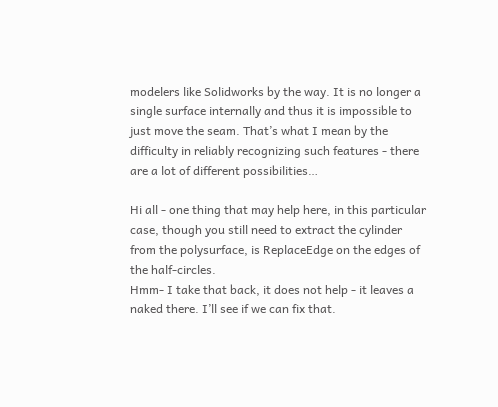modelers like Solidworks by the way. It is no longer a single surface internally and thus it is impossible to just move the seam. That’s what I mean by the difficulty in reliably recognizing such features - there are a lot of different possibilities…

Hi all - one thing that may help here, in this particular case, though you still need to extract the cylinder from the polysurface, is ReplaceEdge on the edges of the half-circles.
Hmm- I take that back, it does not help - it leaves a naked there. I’ll see if we can fix that.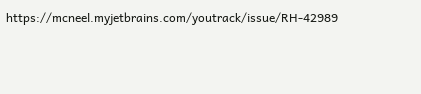https://mcneel.myjetbrains.com/youtrack/issue/RH-42989